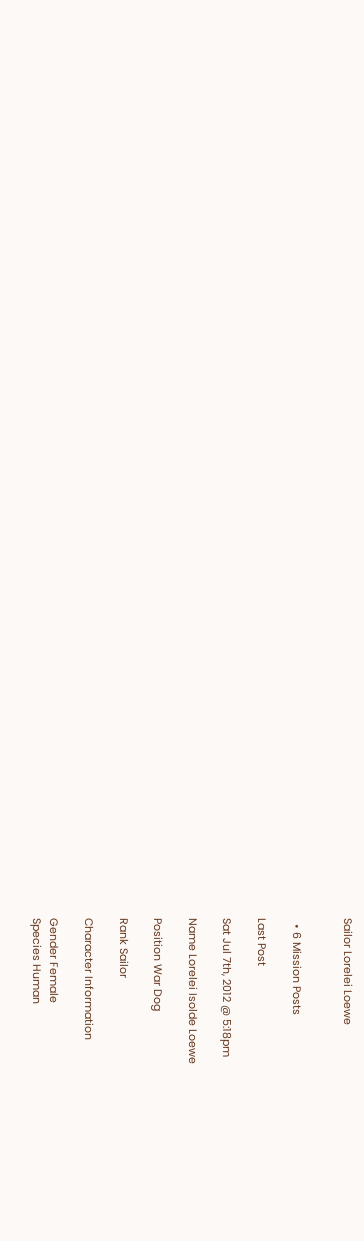Sailor Lorelei Loewe


  • 6 Mission Posts

Last Post

Sat Jul 7th, 2012 @ 5:18pm

Name Lorelei Isolde Loewe

Position War Dog

Rank Sailor

Character Information

Gender Female
Species Human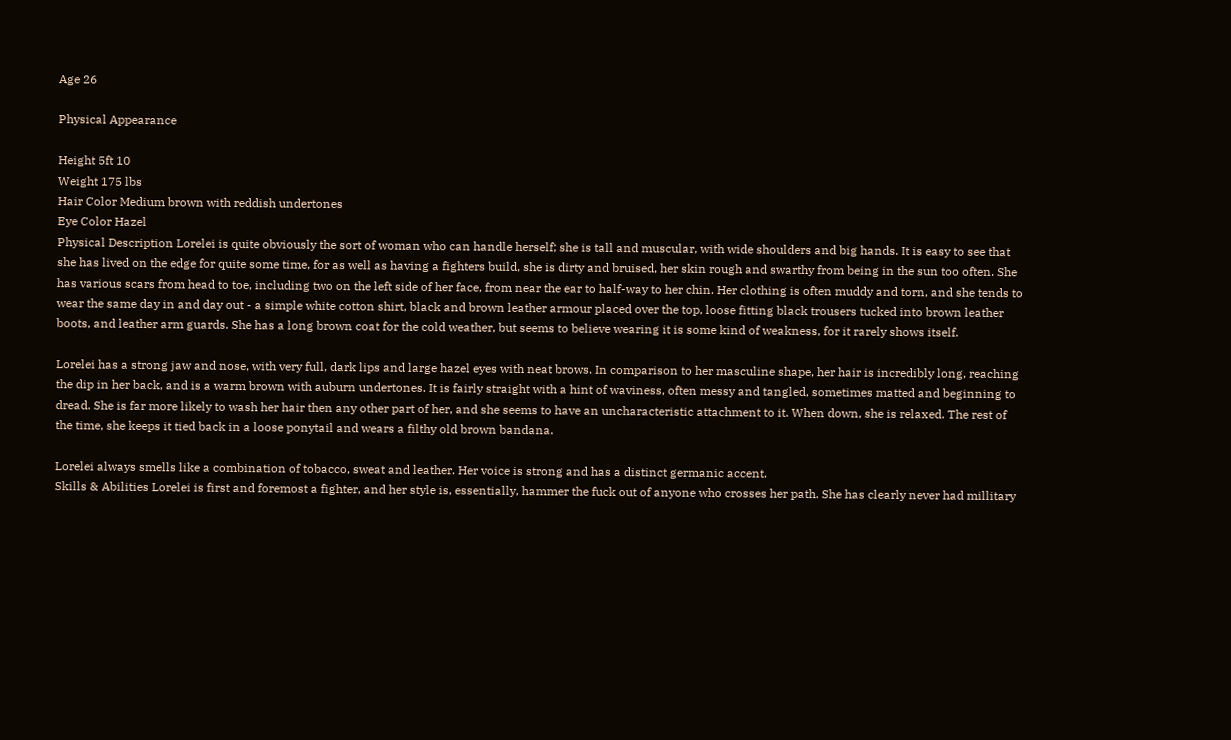Age 26

Physical Appearance

Height 5ft 10
Weight 175 lbs
Hair Color Medium brown with reddish undertones
Eye Color Hazel
Physical Description Lorelei is quite obviously the sort of woman who can handle herself; she is tall and muscular, with wide shoulders and big hands. It is easy to see that she has lived on the edge for quite some time, for as well as having a fighters build, she is dirty and bruised, her skin rough and swarthy from being in the sun too often. She has various scars from head to toe, including two on the left side of her face, from near the ear to half-way to her chin. Her clothing is often muddy and torn, and she tends to wear the same day in and day out - a simple white cotton shirt, black and brown leather armour placed over the top, loose fitting black trousers tucked into brown leather boots, and leather arm guards. She has a long brown coat for the cold weather, but seems to believe wearing it is some kind of weakness, for it rarely shows itself.

Lorelei has a strong jaw and nose, with very full, dark lips and large hazel eyes with neat brows. In comparison to her masculine shape, her hair is incredibly long, reaching the dip in her back, and is a warm brown with auburn undertones. It is fairly straight with a hint of waviness, often messy and tangled, sometimes matted and beginning to dread. She is far more likely to wash her hair then any other part of her, and she seems to have an uncharacteristic attachment to it. When down, she is relaxed. The rest of the time, she keeps it tied back in a loose ponytail and wears a filthy old brown bandana.

Lorelei always smells like a combination of tobacco, sweat and leather. Her voice is strong and has a distinct germanic accent.
Skills & Abilities Lorelei is first and foremost a fighter, and her style is, essentially, hammer the fuck out of anyone who crosses her path. She has clearly never had millitary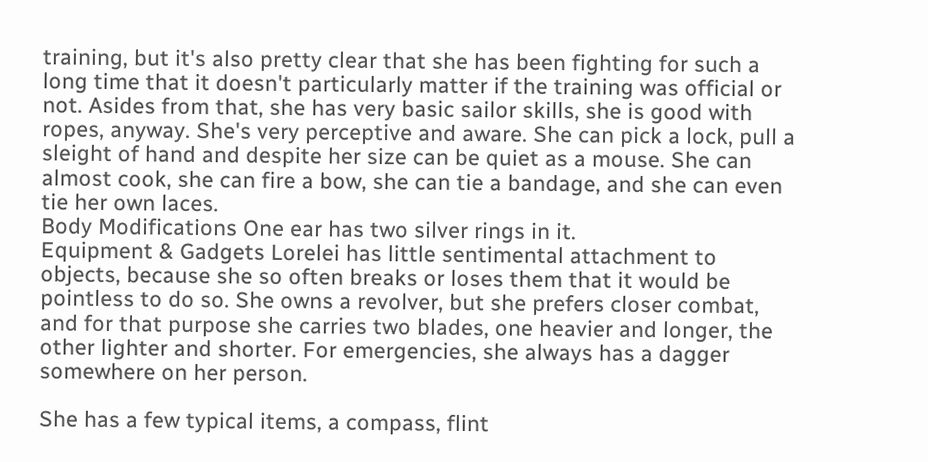training, but it's also pretty clear that she has been fighting for such a long time that it doesn't particularly matter if the training was official or not. Asides from that, she has very basic sailor skills, she is good with ropes, anyway. She's very perceptive and aware. She can pick a lock, pull a sleight of hand and despite her size can be quiet as a mouse. She can almost cook, she can fire a bow, she can tie a bandage, and she can even tie her own laces.
Body Modifications One ear has two silver rings in it.
Equipment & Gadgets Lorelei has little sentimental attachment to objects, because she so often breaks or loses them that it would be pointless to do so. She owns a revolver, but she prefers closer combat, and for that purpose she carries two blades, one heavier and longer, the other lighter and shorter. For emergencies, she always has a dagger somewhere on her person.

She has a few typical items, a compass, flint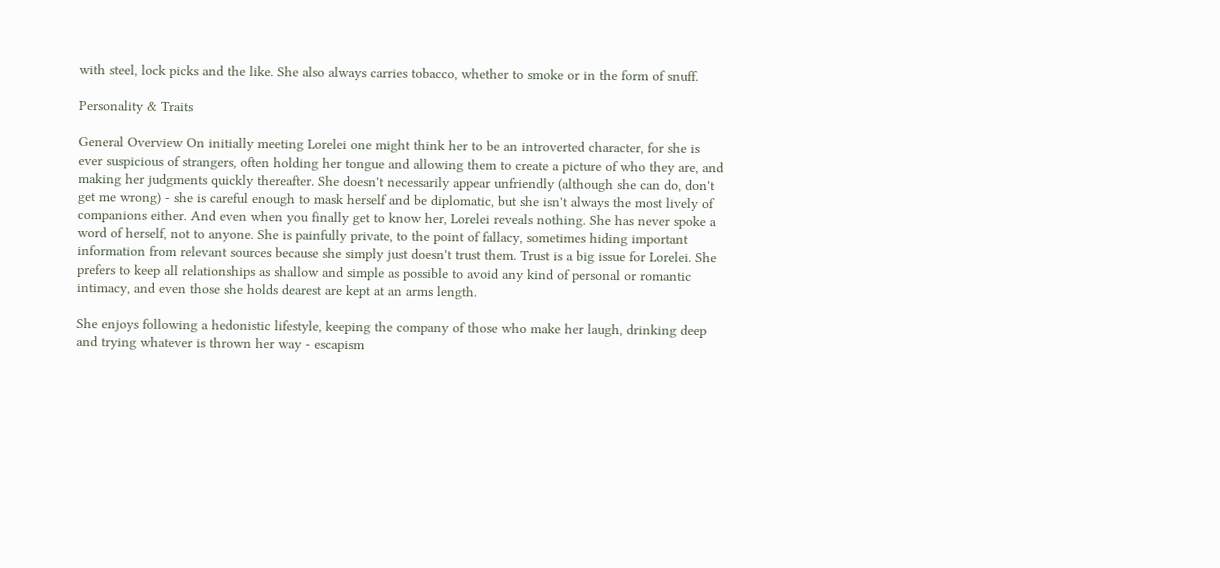with steel, lock picks and the like. She also always carries tobacco, whether to smoke or in the form of snuff.

Personality & Traits

General Overview On initially meeting Lorelei one might think her to be an introverted character, for she is ever suspicious of strangers, often holding her tongue and allowing them to create a picture of who they are, and making her judgments quickly thereafter. She doesn't necessarily appear unfriendly (although she can do, don't get me wrong) - she is careful enough to mask herself and be diplomatic, but she isn't always the most lively of companions either. And even when you finally get to know her, Lorelei reveals nothing. She has never spoke a word of herself, not to anyone. She is painfully private, to the point of fallacy, sometimes hiding important information from relevant sources because she simply just doesn't trust them. Trust is a big issue for Lorelei. She prefers to keep all relationships as shallow and simple as possible to avoid any kind of personal or romantic intimacy, and even those she holds dearest are kept at an arms length.

She enjoys following a hedonistic lifestyle, keeping the company of those who make her laugh, drinking deep and trying whatever is thrown her way - escapism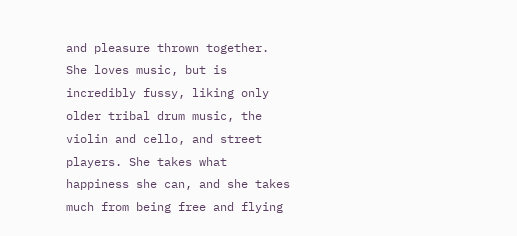and pleasure thrown together. She loves music, but is incredibly fussy, liking only older tribal drum music, the violin and cello, and street players. She takes what happiness she can, and she takes much from being free and flying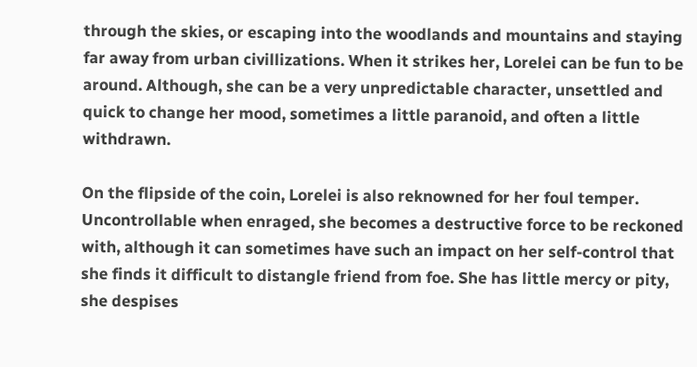through the skies, or escaping into the woodlands and mountains and staying far away from urban civillizations. When it strikes her, Lorelei can be fun to be around. Although, she can be a very unpredictable character, unsettled and quick to change her mood, sometimes a little paranoid, and often a little withdrawn.

On the flipside of the coin, Lorelei is also reknowned for her foul temper. Uncontrollable when enraged, she becomes a destructive force to be reckoned with, although it can sometimes have such an impact on her self-control that she finds it difficult to distangle friend from foe. She has little mercy or pity, she despises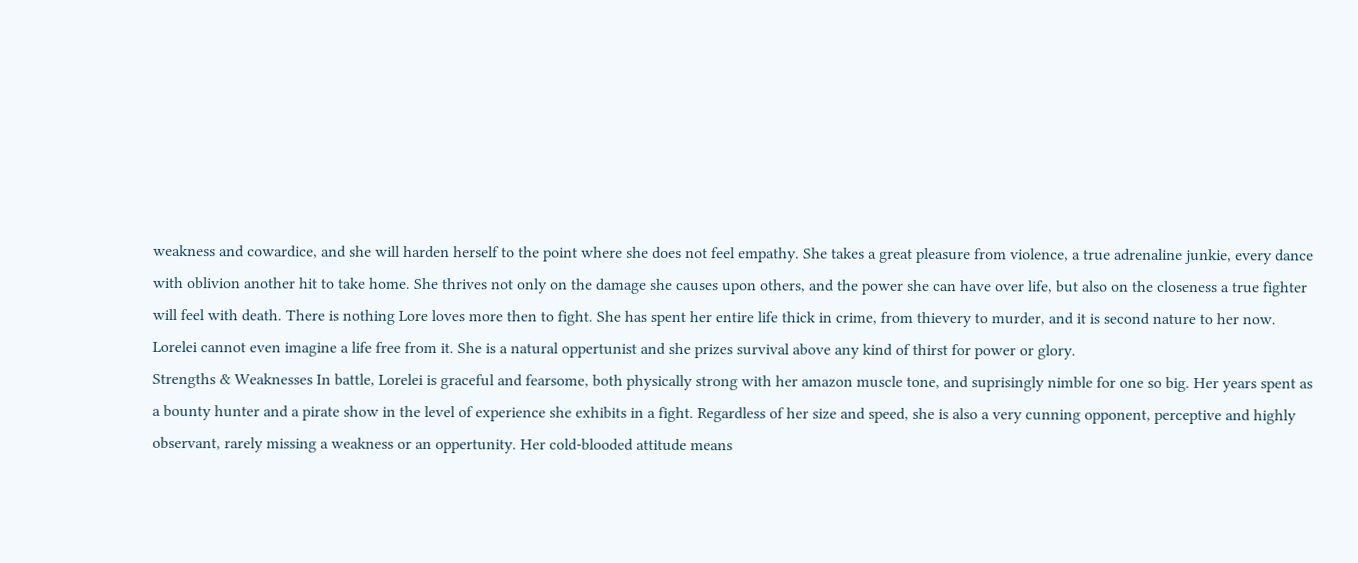weakness and cowardice, and she will harden herself to the point where she does not feel empathy. She takes a great pleasure from violence, a true adrenaline junkie, every dance with oblivion another hit to take home. She thrives not only on the damage she causes upon others, and the power she can have over life, but also on the closeness a true fighter will feel with death. There is nothing Lore loves more then to fight. She has spent her entire life thick in crime, from thievery to murder, and it is second nature to her now. Lorelei cannot even imagine a life free from it. She is a natural oppertunist and she prizes survival above any kind of thirst for power or glory.
Strengths & Weaknesses In battle, Lorelei is graceful and fearsome, both physically strong with her amazon muscle tone, and suprisingly nimble for one so big. Her years spent as a bounty hunter and a pirate show in the level of experience she exhibits in a fight. Regardless of her size and speed, she is also a very cunning opponent, perceptive and highly observant, rarely missing a weakness or an oppertunity. Her cold-blooded attitude means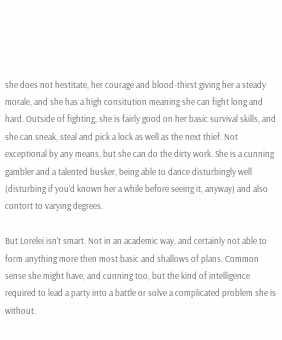she does not hestitate, her courage and blood-thirst giving her a steady morale, and she has a high consitution meaning she can fight long and hard. Outside of fighting, she is fairly good on her basic survival skills, and she can sneak, steal and pick a lock as well as the next thief. Not exceptional by any means, but she can do the dirty work. She is a cunning gambler and a talented busker, being able to dance disturbingly well (disturbing if you'd known her a while before seeing it, anyway) and also contort to varying degrees.

But Lorelei isn't smart. Not in an academic way, and certainly not able to form anything more then most basic and shallows of plans. Common sense she might have, and cunning too, but the kind of intelligence required to lead a party into a battle or solve a complicated problem she is without.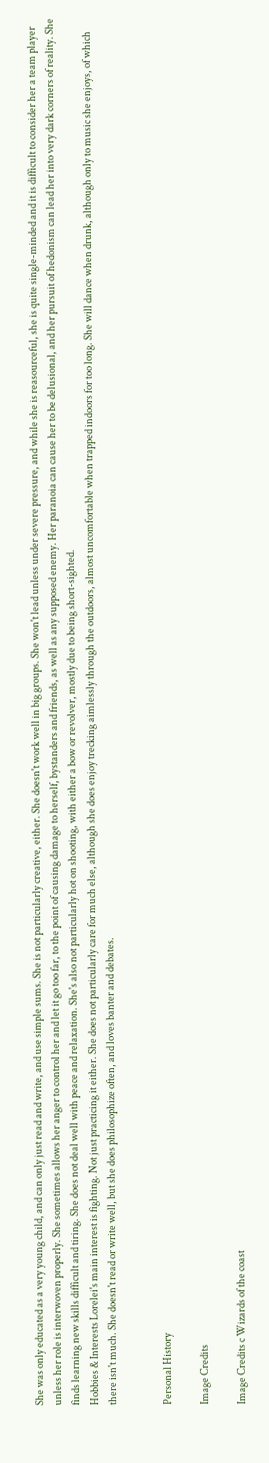She was only educated as a very young child, and can only just read and write, and use simple sums. She is not particularly creative, either. She doesn't work well in big groups. She won't lead unless under severe pressure, and while she is reasourceful, she is quite single-minded and it is difficult to consider her a team player unless her role is interwoven properly. She sometimes allows her anger to control her and let it go too far, to the point of causing damage to herself, bystanders and friends, as well as any supposed enemy. Her paranoia can cause her to be delusional, and her pursuit of hedonism can lead her into very dark corners of reality. She finds learning new skills difficult and tiring. She does not deal well with peace and relaxation. She's also not particularly hot on shooting, with either a bow or revolver, mostly due to being short-sighted.
Hobbies & Interests Lorelei's main interest is fighting. Not just practicing it either. She does not particularly care for much else, although she does enjoy trecking aimlessly through the outdoors, almost uncomfortable when trapped indoors for too long. She will dance when drunk, although only to music she enjoys, of which there isn't much. She doesn't read or write well, but she does philosophize often, and loves banter and debates.


Personal History

Image Credits

Image Credits c Wizards of the coast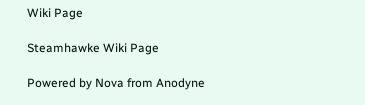Wiki Page

Steamhawke Wiki Page

Powered by Nova from Anodyne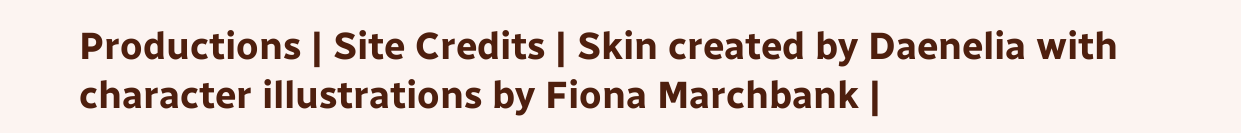Productions | Site Credits | Skin created by Daenelia with character illustrations by Fiona Marchbank |